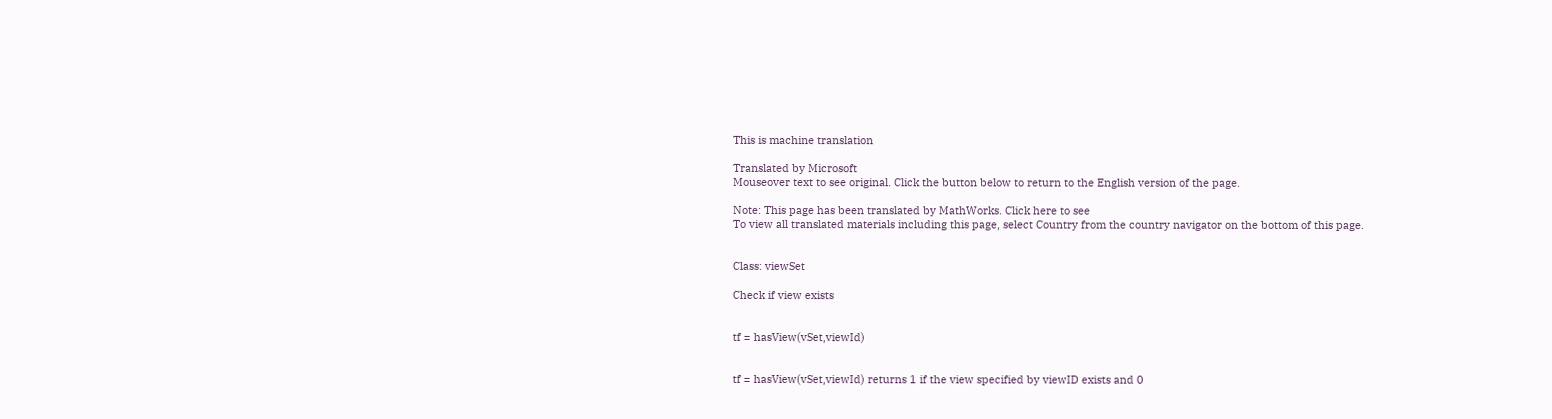This is machine translation

Translated by Microsoft
Mouseover text to see original. Click the button below to return to the English version of the page.

Note: This page has been translated by MathWorks. Click here to see
To view all translated materials including this page, select Country from the country navigator on the bottom of this page.


Class: viewSet

Check if view exists


tf = hasView(vSet,viewId)


tf = hasView(vSet,viewId) returns 1 if the view specified by viewID exists and 0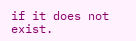if it does not exist.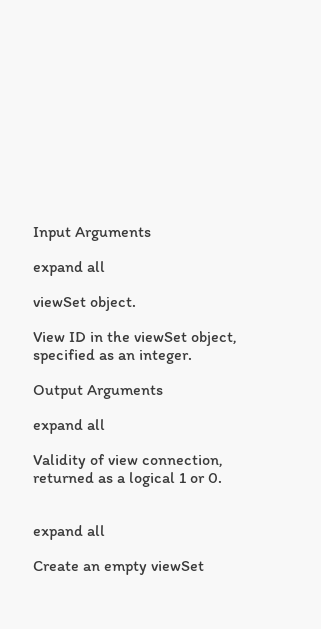Input Arguments

expand all

viewSet object.

View ID in the viewSet object, specified as an integer.

Output Arguments

expand all

Validity of view connection, returned as a logical 1 or 0.


expand all

Create an empty viewSet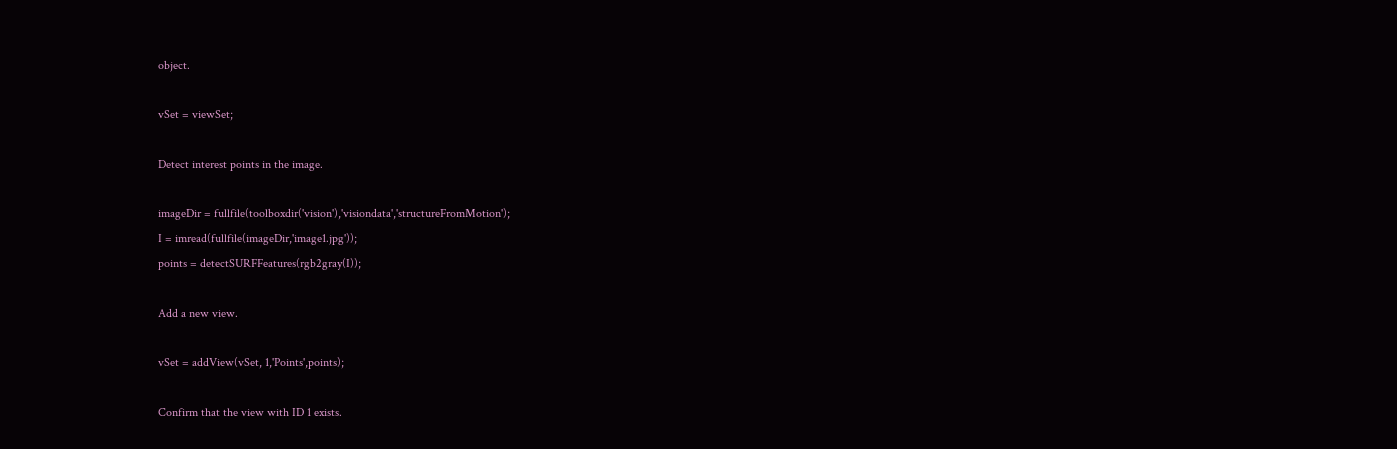object.

vSet = viewSet;

Detect interest points in the image.

imageDir = fullfile(toolboxdir('vision'),'visiondata','structureFromMotion');
I = imread(fullfile(imageDir,'image1.jpg'));
points = detectSURFFeatures(rgb2gray(I));

Add a new view.

vSet = addView(vSet, 1,'Points',points);

Confirm that the view with ID 1 exists.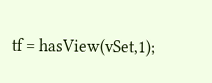tf = hasView(vSet,1);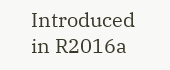Introduced in R2016a